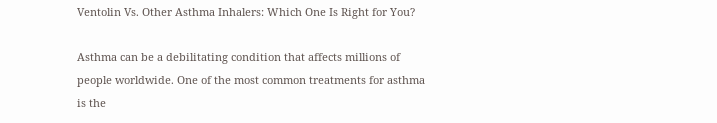Ventolin Vs. Other Asthma Inhalers: Which One Is Right for You?

Asthma can be a debilitating condition that affects millions of people worldwide. One of the most common treatments for asthma is the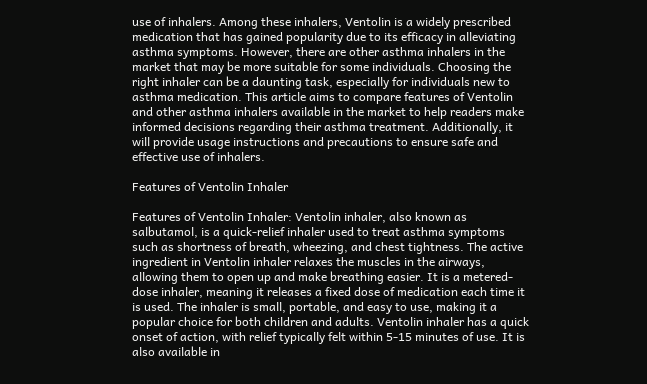use of inhalers. Among these inhalers, Ventolin is a widely prescribed medication that has gained popularity due to its efficacy in alleviating asthma symptoms. However, there are other asthma inhalers in the market that may be more suitable for some individuals. Choosing the right inhaler can be a daunting task, especially for individuals new to asthma medication. This article aims to compare features of Ventolin and other asthma inhalers available in the market to help readers make informed decisions regarding their asthma treatment. Additionally, it will provide usage instructions and precautions to ensure safe and effective use of inhalers.

Features of Ventolin Inhaler

Features of Ventolin Inhaler: Ventolin inhaler, also known as salbutamol, is a quick-relief inhaler used to treat asthma symptoms such as shortness of breath, wheezing, and chest tightness. The active ingredient in Ventolin inhaler relaxes the muscles in the airways, allowing them to open up and make breathing easier. It is a metered-dose inhaler, meaning it releases a fixed dose of medication each time it is used. The inhaler is small, portable, and easy to use, making it a popular choice for both children and adults. Ventolin inhaler has a quick onset of action, with relief typically felt within 5-15 minutes of use. It is also available in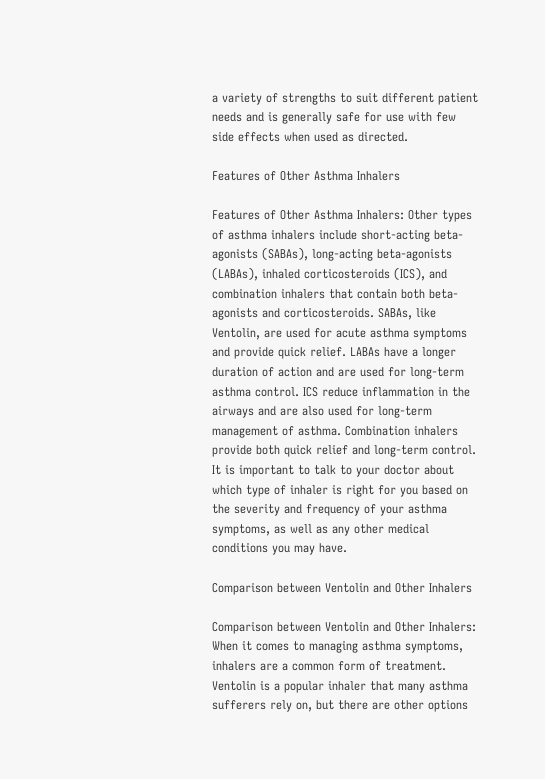a variety of strengths to suit different patient needs and is generally safe for use with few side effects when used as directed.

Features of Other Asthma Inhalers

Features of Other Asthma Inhalers: Other types of asthma inhalers include short-acting beta-agonists (SABAs), long-acting beta-agonists (LABAs), inhaled corticosteroids (ICS), and combination inhalers that contain both beta-agonists and corticosteroids. SABAs, like Ventolin, are used for acute asthma symptoms and provide quick relief. LABAs have a longer duration of action and are used for long-term asthma control. ICS reduce inflammation in the airways and are also used for long-term management of asthma. Combination inhalers provide both quick relief and long-term control. It is important to talk to your doctor about which type of inhaler is right for you based on the severity and frequency of your asthma symptoms, as well as any other medical conditions you may have.

Comparison between Ventolin and Other Inhalers

Comparison between Ventolin and Other Inhalers: When it comes to managing asthma symptoms, inhalers are a common form of treatment. Ventolin is a popular inhaler that many asthma sufferers rely on, but there are other options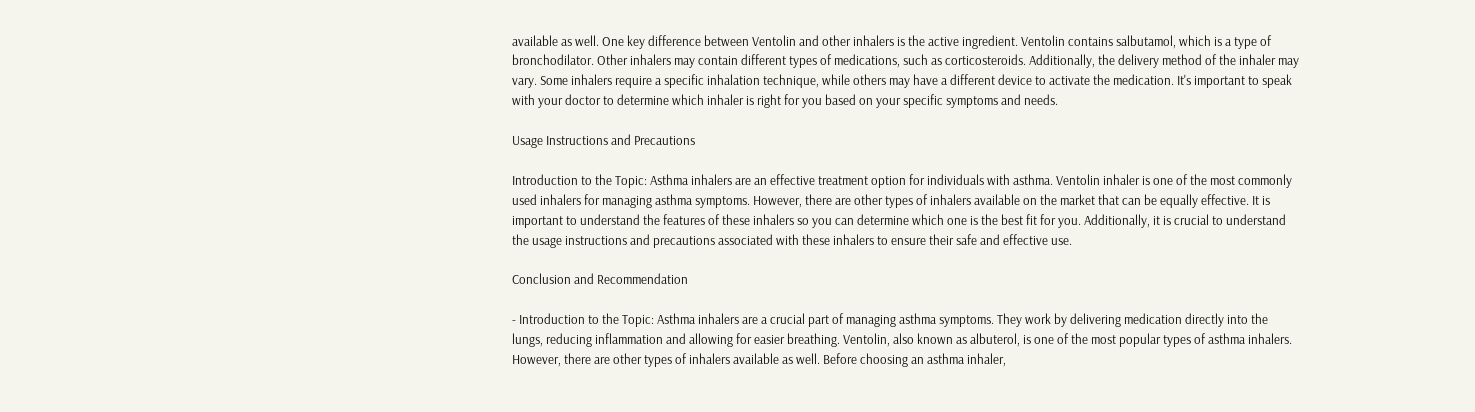available as well. One key difference between Ventolin and other inhalers is the active ingredient. Ventolin contains salbutamol, which is a type of bronchodilator. Other inhalers may contain different types of medications, such as corticosteroids. Additionally, the delivery method of the inhaler may vary. Some inhalers require a specific inhalation technique, while others may have a different device to activate the medication. It's important to speak with your doctor to determine which inhaler is right for you based on your specific symptoms and needs.

Usage Instructions and Precautions

Introduction to the Topic: Asthma inhalers are an effective treatment option for individuals with asthma. Ventolin inhaler is one of the most commonly used inhalers for managing asthma symptoms. However, there are other types of inhalers available on the market that can be equally effective. It is important to understand the features of these inhalers so you can determine which one is the best fit for you. Additionally, it is crucial to understand the usage instructions and precautions associated with these inhalers to ensure their safe and effective use.

Conclusion and Recommendation

- Introduction to the Topic: Asthma inhalers are a crucial part of managing asthma symptoms. They work by delivering medication directly into the lungs, reducing inflammation and allowing for easier breathing. Ventolin, also known as albuterol, is one of the most popular types of asthma inhalers. However, there are other types of inhalers available as well. Before choosing an asthma inhaler,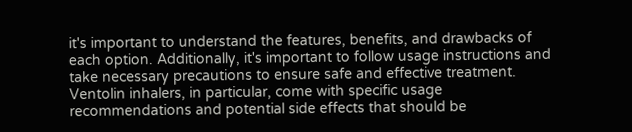it's important to understand the features, benefits, and drawbacks of each option. Additionally, it's important to follow usage instructions and take necessary precautions to ensure safe and effective treatment. Ventolin inhalers, in particular, come with specific usage recommendations and potential side effects that should be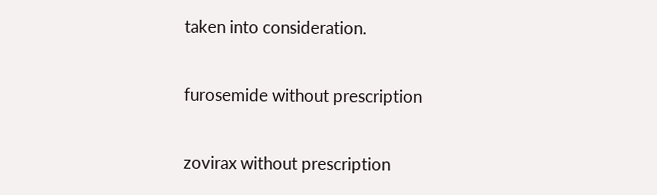taken into consideration.

furosemide without prescription

zovirax without prescription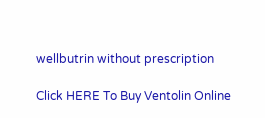wellbutrin without prescription

Click HERE To Buy Ventolin Online